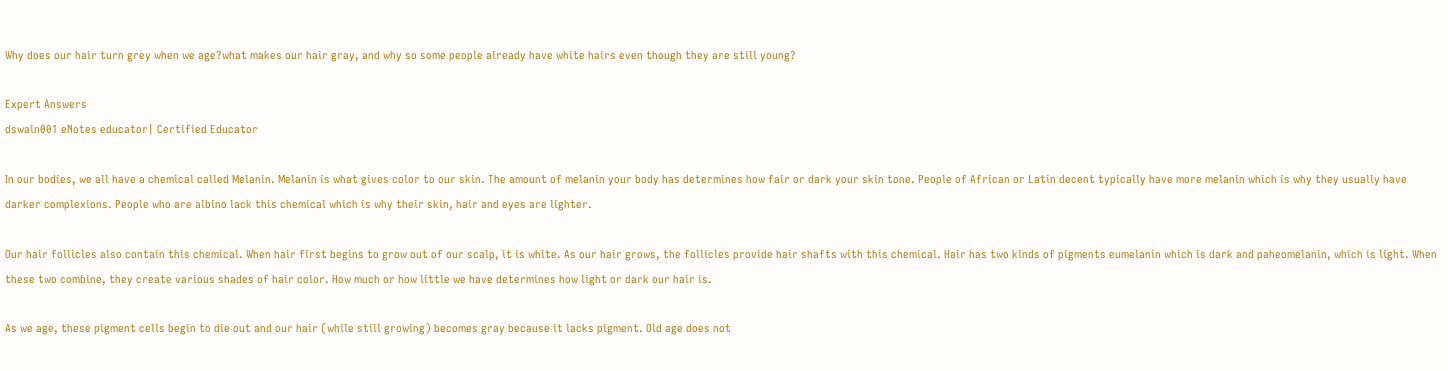Why does our hair turn grey when we age?what makes our hair gray, and why so some people already have white hairs even though they are still young?

Expert Answers
dswain001 eNotes educator| Certified Educator

In our bodies, we all have a chemical called Melanin. Melanin is what gives color to our skin. The amount of melanin your body has determines how fair or dark your skin tone. People of African or Latin decent typically have more melanin which is why they usually have darker complexions. People who are albino lack this chemical which is why their skin, hair and eyes are lighter.

Our hair follicles also contain this chemical. When hair first begins to grow out of our scalp, it is white. As our hair grows, the follicles provide hair shafts with this chemical. Hair has two kinds of pigments eumelanin which is dark and paheomelanin, which is light. When these two combine, they create various shades of hair color. How much or how little we have determines how light or dark our hair is.

As we age, these pigment cells begin to die out and our hair (while still growing) becomes gray because it lacks pigment. Old age does not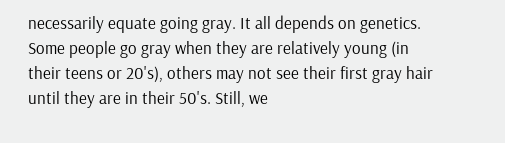necessarily equate going gray. It all depends on genetics. Some people go gray when they are relatively young (in their teens or 20's), others may not see their first gray hair until they are in their 50's. Still, we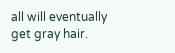all will eventually get gray hair.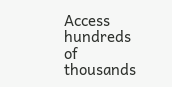Access hundreds of thousands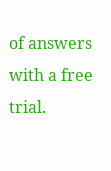of answers with a free trial.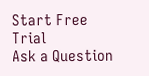Start Free Trial
Ask a Question